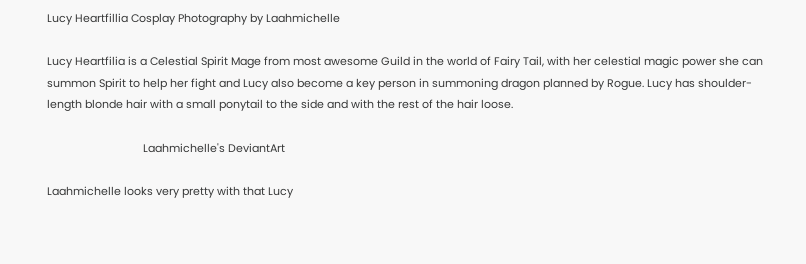Lucy Heartfillia Cosplay Photography by Laahmichelle

Lucy Heartfilia is a Celestial Spirit Mage from most awesome Guild in the world of Fairy Tail, with her celestial magic power she can summon Spirit to help her fight and Lucy also become a key person in summoning dragon planned by Rogue. Lucy has shoulder-length blonde hair with a small ponytail to the side and with the rest of the hair loose.

                                Laahmichelle's DeviantArt

Laahmichelle looks very pretty with that Lucy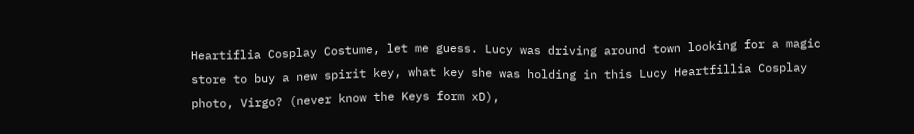Heartiflia Cosplay Costume, let me guess. Lucy was driving around town looking for a magic store to buy a new spirit key, what key she was holding in this Lucy Heartfillia Cosplay photo, Virgo? (never know the Keys form xD),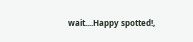wait....Happy spotted!,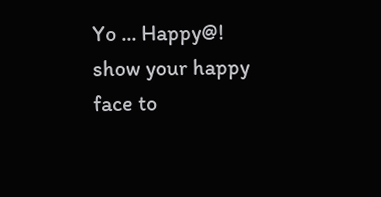Yo ... Happy@! show your happy face to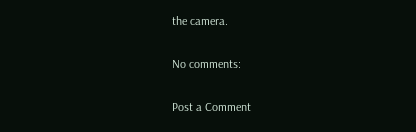the camera.

No comments:

Post a Comment